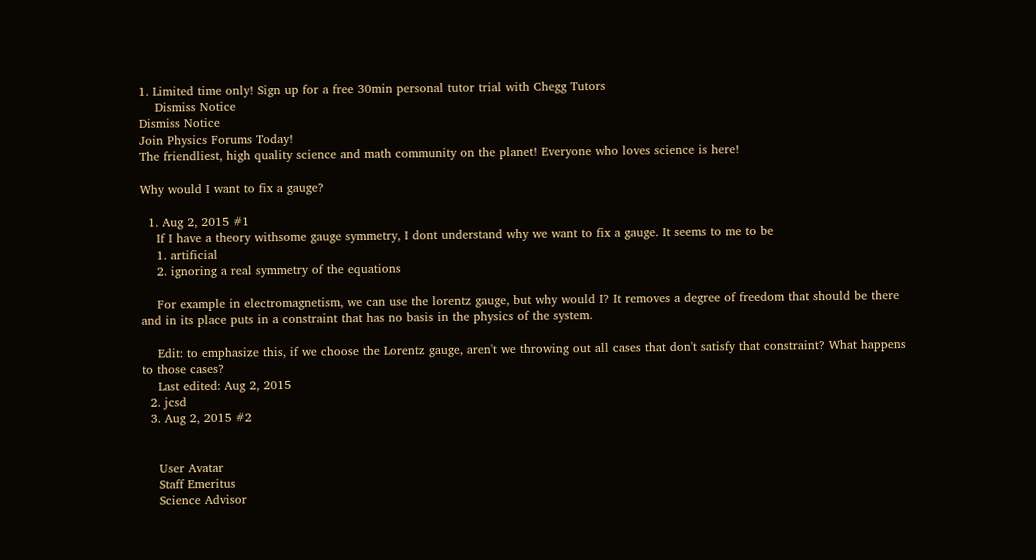1. Limited time only! Sign up for a free 30min personal tutor trial with Chegg Tutors
    Dismiss Notice
Dismiss Notice
Join Physics Forums Today!
The friendliest, high quality science and math community on the planet! Everyone who loves science is here!

Why would I want to fix a gauge?

  1. Aug 2, 2015 #1
    If I have a theory withsome gauge symmetry, I dont understand why we want to fix a gauge. It seems to me to be
    1. artificial
    2. ignoring a real symmetry of the equations

    For example in electromagnetism, we can use the lorentz gauge, but why would I? It removes a degree of freedom that should be there and in its place puts in a constraint that has no basis in the physics of the system.

    Edit: to emphasize this, if we choose the Lorentz gauge, aren't we throwing out all cases that don't satisfy that constraint? What happens to those cases?
    Last edited: Aug 2, 2015
  2. jcsd
  3. Aug 2, 2015 #2


    User Avatar
    Staff Emeritus
    Science Advisor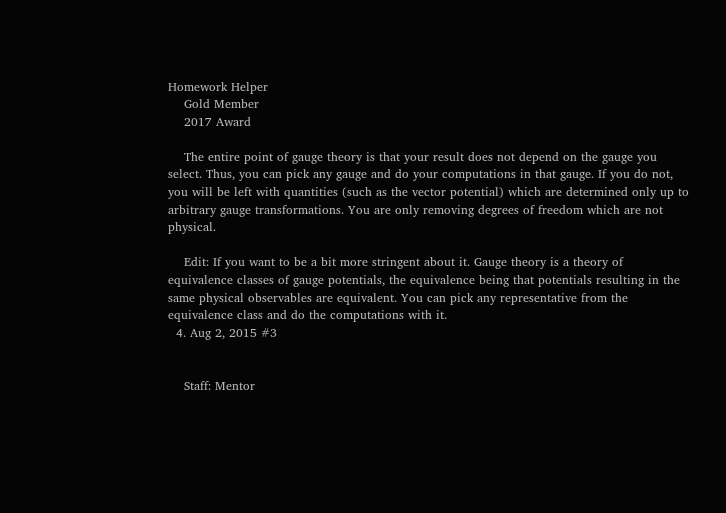Homework Helper
    Gold Member
    2017 Award

    The entire point of gauge theory is that your result does not depend on the gauge you select. Thus, you can pick any gauge and do your computations in that gauge. If you do not, you will be left with quantities (such as the vector potential) which are determined only up to arbitrary gauge transformations. You are only removing degrees of freedom which are not physical.

    Edit: If you want to be a bit more stringent about it. Gauge theory is a theory of equivalence classes of gauge potentials, the equivalence being that potentials resulting in the same physical observables are equivalent. You can pick any representative from the equivalence class and do the computations with it.
  4. Aug 2, 2015 #3


    Staff: Mentor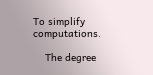To simplify computations.

    The degree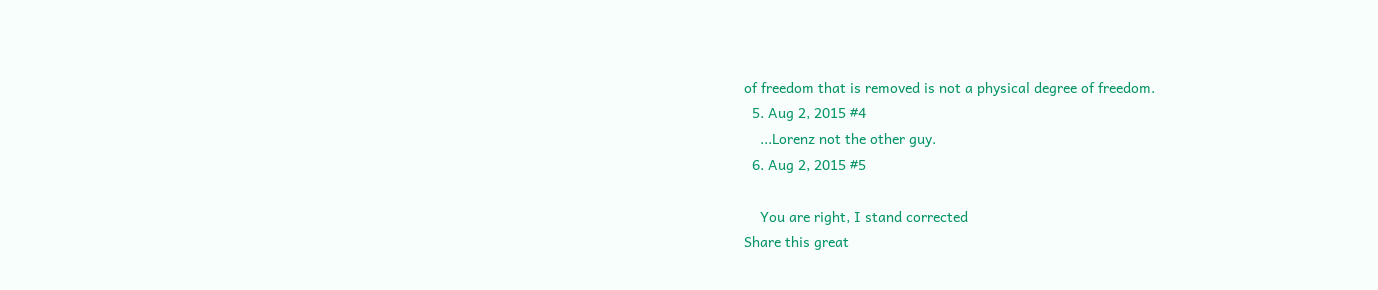of freedom that is removed is not a physical degree of freedom.
  5. Aug 2, 2015 #4
    ...Lorenz not the other guy.
  6. Aug 2, 2015 #5

    You are right, I stand corrected
Share this great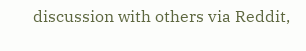discussion with others via Reddit,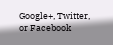Google+, Twitter, or Facebook